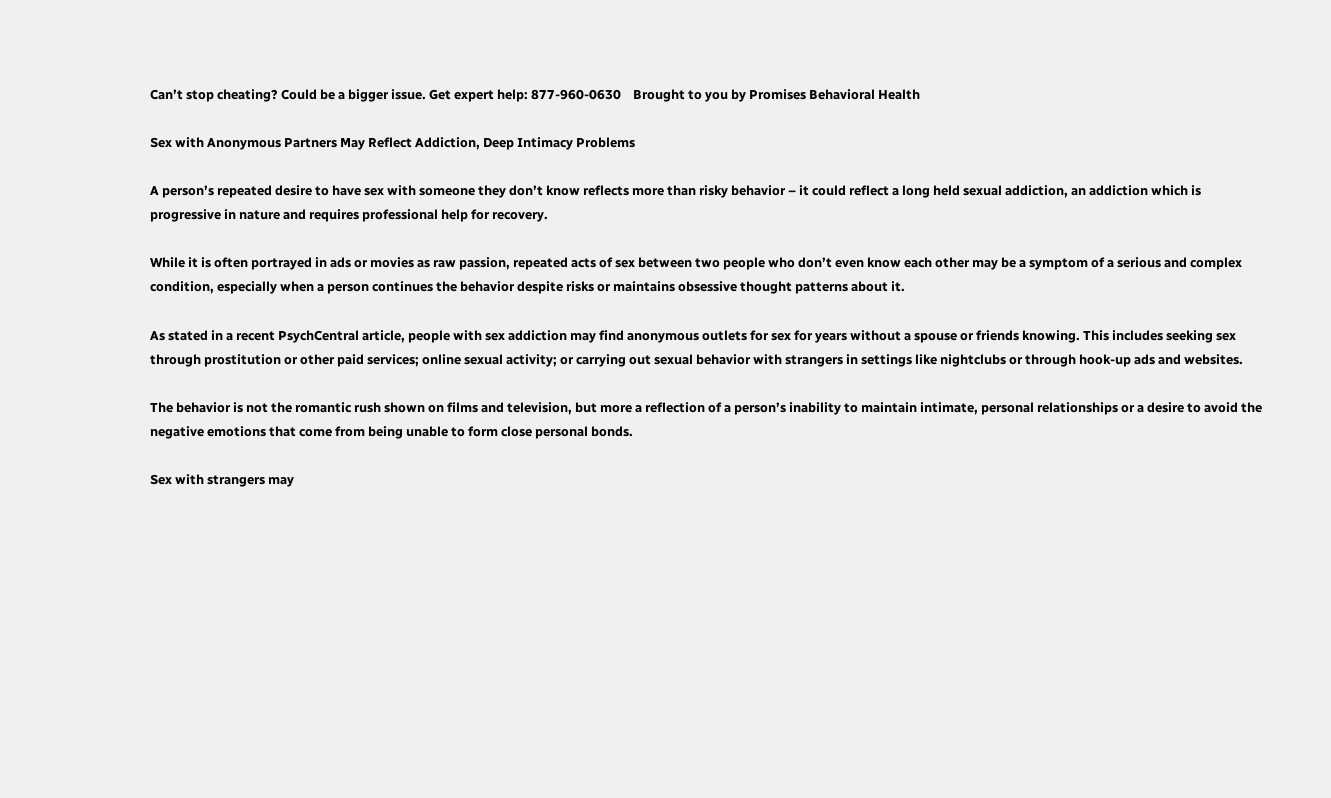Can’t stop cheating? Could be a bigger issue. Get expert help: 877-960-0630    Brought to you by Promises Behavioral Health

Sex with Anonymous Partners May Reflect Addiction, Deep Intimacy Problems

A person’s repeated desire to have sex with someone they don’t know reflects more than risky behavior – it could reflect a long held sexual addiction, an addiction which is progressive in nature and requires professional help for recovery.

While it is often portrayed in ads or movies as raw passion, repeated acts of sex between two people who don’t even know each other may be a symptom of a serious and complex condition, especially when a person continues the behavior despite risks or maintains obsessive thought patterns about it.

As stated in a recent PsychCentral article, people with sex addiction may find anonymous outlets for sex for years without a spouse or friends knowing. This includes seeking sex through prostitution or other paid services; online sexual activity; or carrying out sexual behavior with strangers in settings like nightclubs or through hook-up ads and websites.

The behavior is not the romantic rush shown on films and television, but more a reflection of a person’s inability to maintain intimate, personal relationships or a desire to avoid the negative emotions that come from being unable to form close personal bonds.

Sex with strangers may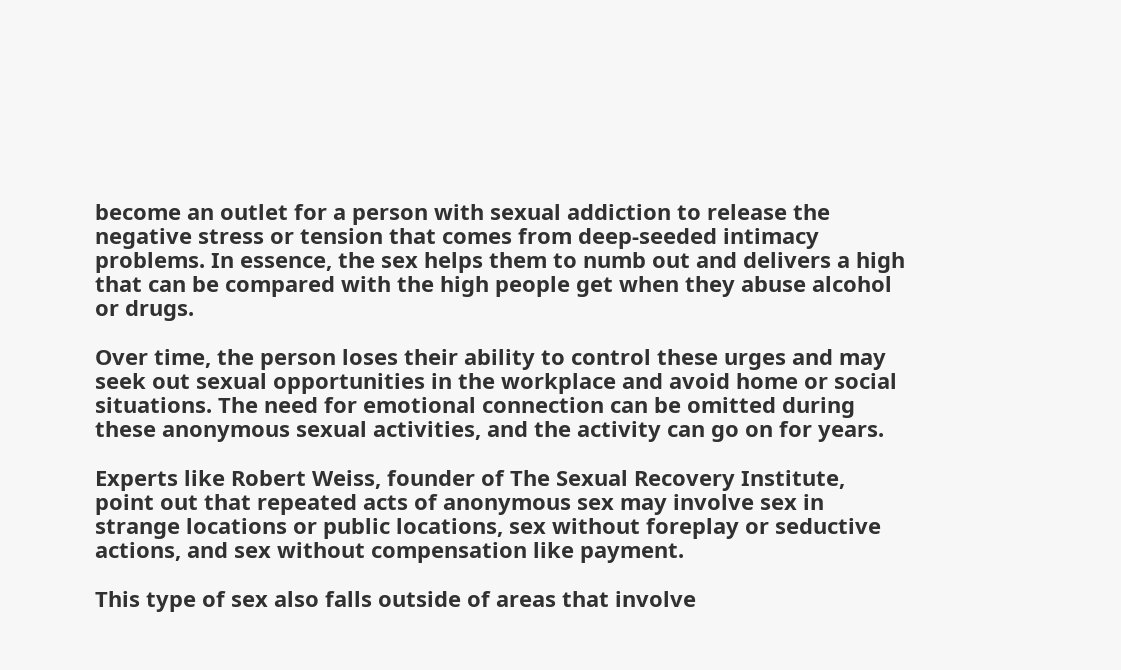become an outlet for a person with sexual addiction to release the negative stress or tension that comes from deep-seeded intimacy problems. In essence, the sex helps them to numb out and delivers a high that can be compared with the high people get when they abuse alcohol or drugs.

Over time, the person loses their ability to control these urges and may seek out sexual opportunities in the workplace and avoid home or social situations. The need for emotional connection can be omitted during these anonymous sexual activities, and the activity can go on for years.

Experts like Robert Weiss, founder of The Sexual Recovery Institute, point out that repeated acts of anonymous sex may involve sex in strange locations or public locations, sex without foreplay or seductive actions, and sex without compensation like payment.

This type of sex also falls outside of areas that involve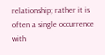relationship; rather it is often a single occurrence with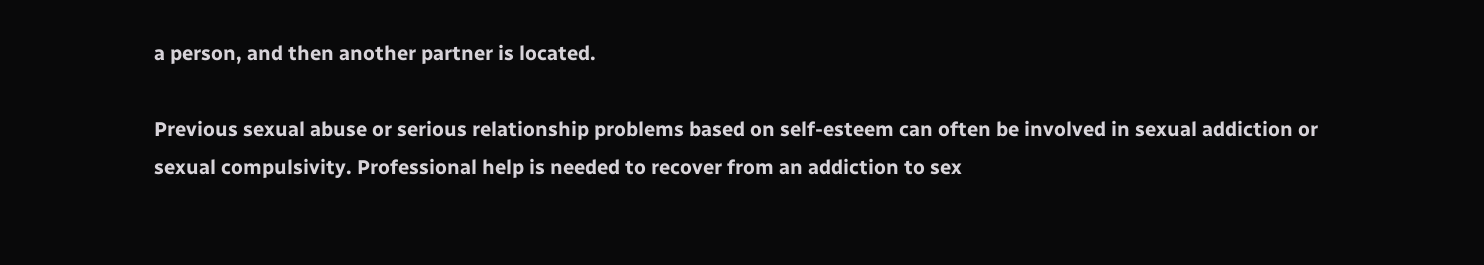a person, and then another partner is located.

Previous sexual abuse or serious relationship problems based on self-esteem can often be involved in sexual addiction or sexual compulsivity. Professional help is needed to recover from an addiction to sex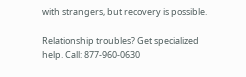with strangers, but recovery is possible.

Relationship troubles? Get specialized help. Call: 877-960-0630